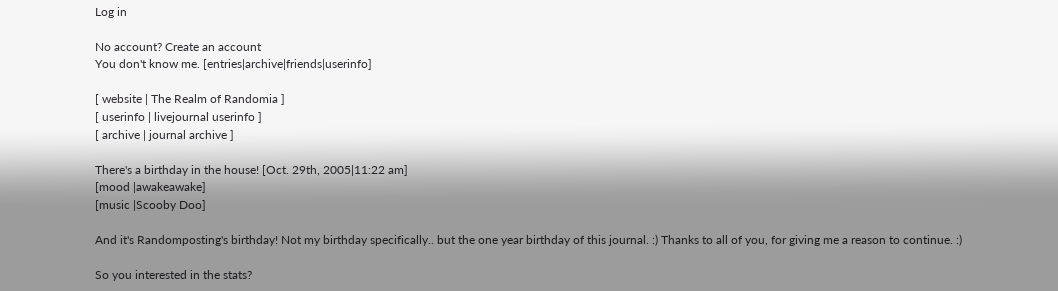Log in

No account? Create an account
You don't know me. [entries|archive|friends|userinfo]

[ website | The Realm of Randomia ]
[ userinfo | livejournal userinfo ]
[ archive | journal archive ]

There's a birthday in the house! [Oct. 29th, 2005|11:22 am]
[mood |awakeawake]
[music |Scooby Doo]

And it's Randomposting's birthday! Not my birthday specifically.. but the one year birthday of this journal. :) Thanks to all of you, for giving me a reason to continue. :)

So you interested in the stats?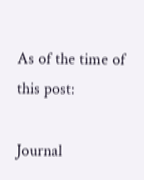As of the time of this post:

Journal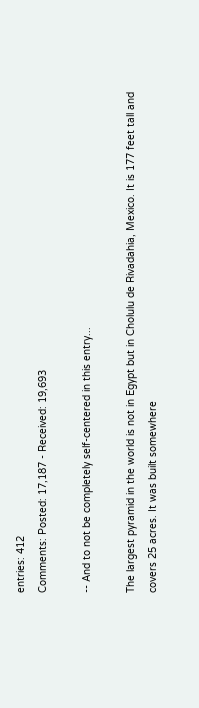entries: 412
Comments: Posted: 17,187 - Received: 19,693

-- And to not be completely self-centered in this entry...

The largest pyramid in the world is not in Egypt but in Cholulu de Rivadahia, Mexico. It is 177 feet tall and covers 25 acres. It was built somewhere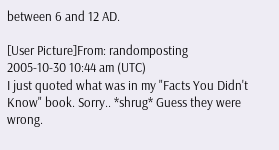between 6 and 12 AD.

[User Picture]From: randomposting
2005-10-30 10:44 am (UTC)
I just quoted what was in my "Facts You Didn't Know" book. Sorry.. *shrug* Guess they were wrong.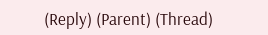(Reply) (Parent) (Thread)